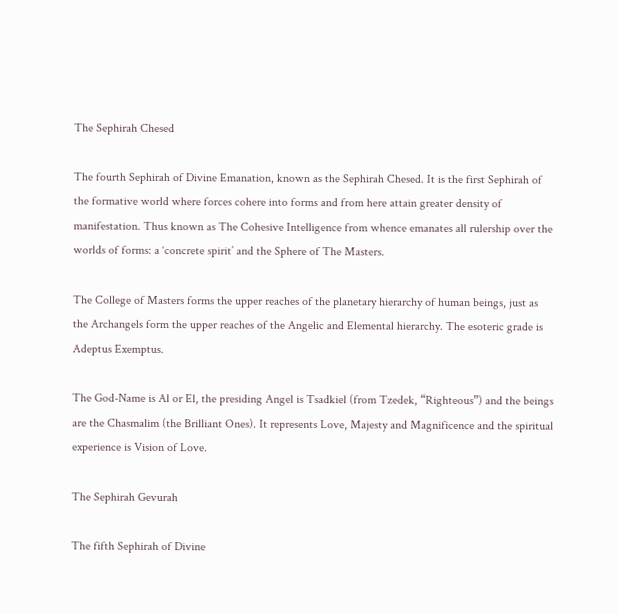The Sephirah Chesed

The fourth Sephirah of Divine Emanation, known as the Sephirah Chesed. It is the first Sephirah of the formative world where forces cohere into forms and from here attain greater density of manifestation. Thus known as The Cohesive Intelligence from whence emanates all rulership over the worlds of forms: a ‘concrete spirit’ and the Sphere of The Masters.

The College of Masters forms the upper reaches of the planetary hierarchy of human beings, just as the Archangels form the upper reaches of the Angelic and Elemental hierarchy. The esoteric grade is Adeptus Exemptus.

The God-Name is Al or El, the presiding Angel is Tsadkiel (from Tzedek, “Righteous”) and the beings are the Chasmalim (the Brilliant Ones). It represents Love, Majesty and Magnificence and the spiritual experience is Vision of Love.

The Sephirah Gevurah

The fifth Sephirah of Divine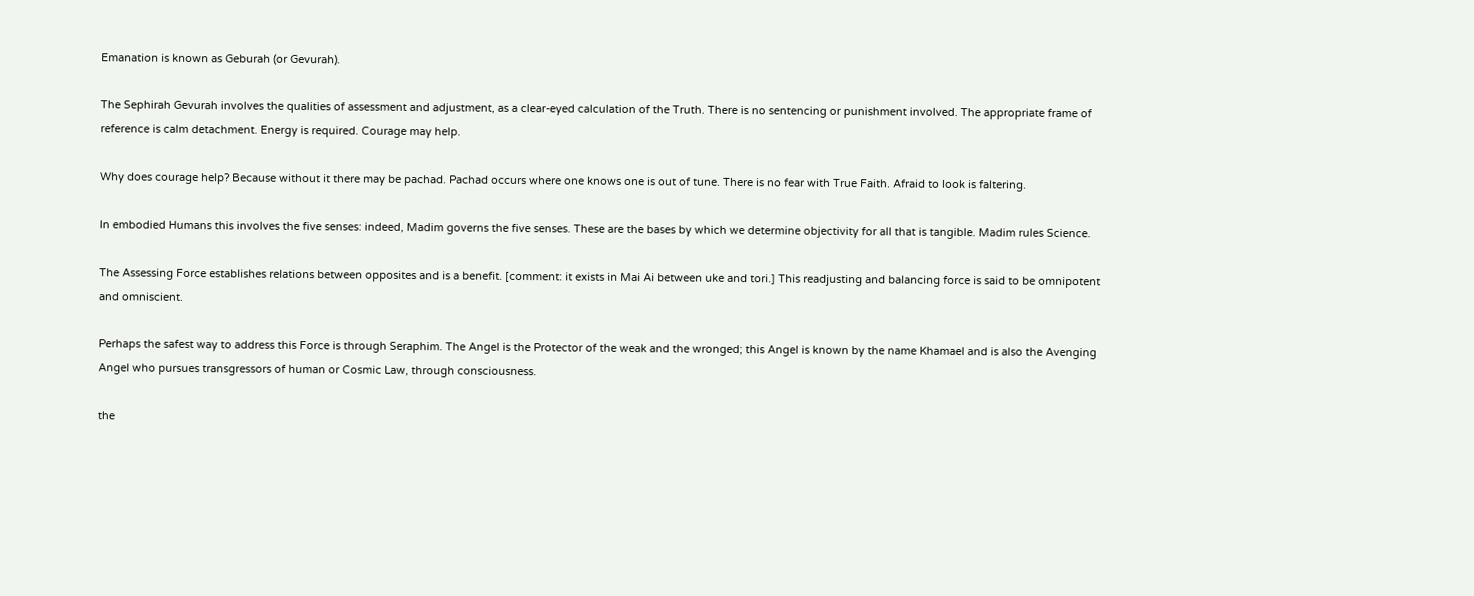Emanation is known as Geburah (or Gevurah).

The Sephirah Gevurah involves the qualities of assessment and adjustment, as a clear-eyed calculation of the Truth. There is no sentencing or punishment involved. The appropriate frame of reference is calm detachment. Energy is required. Courage may help.

Why does courage help? Because without it there may be pachad. Pachad occurs where one knows one is out of tune. There is no fear with True Faith. Afraid to look is faltering.

In embodied Humans this involves the five senses: indeed, Madim governs the five senses. These are the bases by which we determine objectivity for all that is tangible. Madim rules Science.

The Assessing Force establishes relations between opposites and is a benefit. [comment: it exists in Mai Ai between uke and tori.] This readjusting and balancing force is said to be omnipotent and omniscient.

Perhaps the safest way to address this Force is through Seraphim. The Angel is the Protector of the weak and the wronged; this Angel is known by the name Khamael and is also the Avenging Angel who pursues transgressors of human or Cosmic Law, through consciousness.

the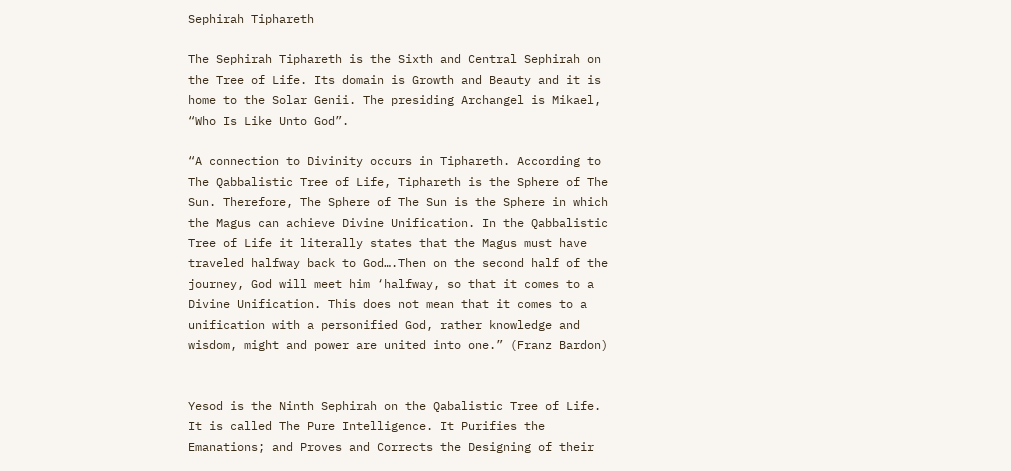Sephirah Tiphareth

The Sephirah Tiphareth is the Sixth and Central Sephirah on the Tree of Life. Its domain is Growth and Beauty and it is home to the Solar Genii. The presiding Archangel is Mikael, “Who Is Like Unto God”.

“A connection to Divinity occurs in Tiphareth. According to The Qabbalistic Tree of Life, Tiphareth is the Sphere of The Sun. Therefore, The Sphere of The Sun is the Sphere in which the Magus can achieve Divine Unification. In the Qabbalistic Tree of Life it literally states that the Magus must have traveled halfway back to God….Then on the second half of the journey, God will meet him ‘halfway, so that it comes to a Divine Unification. This does not mean that it comes to a unification with a personified God, rather knowledge and wisdom, might and power are united into one.” (Franz Bardon)


Yesod is the Ninth Sephirah on the Qabalistic Tree of Life.  It is called The Pure Intelligence. It Purifies the Emanations; and Proves and Corrects the Designing of their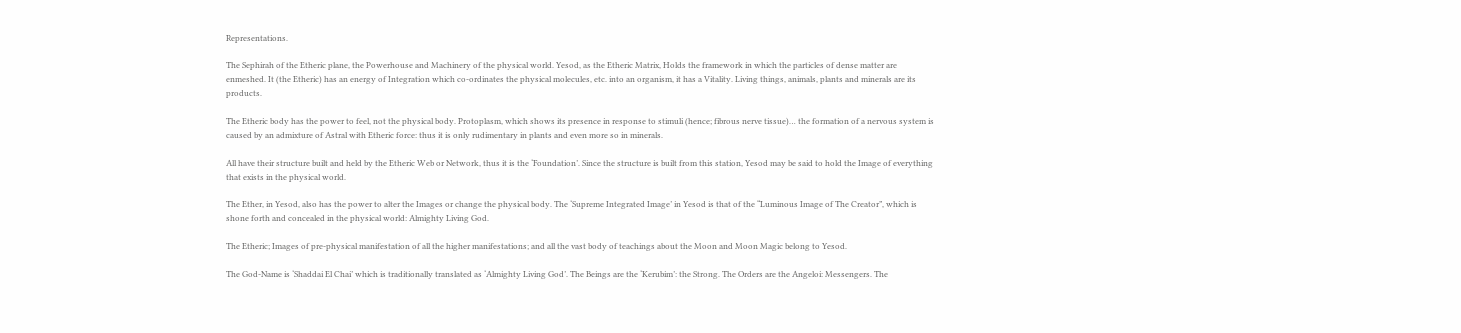Representations.

The Sephirah of the Etheric plane, the Powerhouse and Machinery of the physical world. Yesod, as the Etheric Matrix, Holds the framework in which the particles of dense matter are enmeshed. It (the Etheric) has an energy of Integration which co-ordinates the physical molecules, etc. into an organism, it has a Vitality. Living things, animals, plants and minerals are its products.

The Etheric body has the power to feel, not the physical body. Protoplasm, which shows its presence in response to stimuli (hence; fibrous nerve tissue)… the formation of a nervous system is caused by an admixture of Astral with Etheric force: thus it is only rudimentary in plants and even more so in minerals.

All have their structure built and held by the Etheric Web or Network, thus it is the ‘Foundation’. Since the structure is built from this station, Yesod may be said to hold the Image of everything that exists in the physical world.

The Ether, in Yesod, also has the power to alter the Images or change the physical body. The ‘Supreme Integrated Image’ in Yesod is that of the “Luminous Image of The Creator”, which is shone forth and concealed in the physical world: Almighty Living God.

The Etheric; Images of pre-physical manifestation of all the higher manifestations; and all the vast body of teachings about the Moon and Moon Magic belong to Yesod.

The God-Name is ‘Shaddai El Chai’ which is traditionally translated as ‘Almighty Living God’. The Beings are the ‘Kerubim’: the Strong. The Orders are the Angeloi: Messengers. The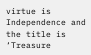virtue is Independence and the title is ‘Treasure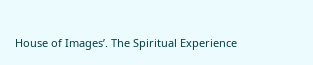House of Images’. The Spiritual Experience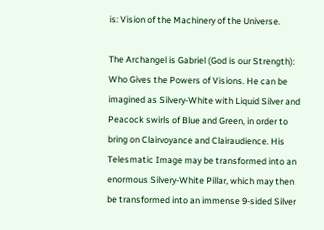is: Vision of the Machinery of the Universe.

The Archangel is Gabriel (God is our Strength): Who Gives the Powers of Visions. He can be imagined as Silvery-White with Liquid Silver and Peacock swirls of Blue and Green, in order to bring on Clairvoyance and Clairaudience. His Telesmatic Image may be transformed into an enormous Silvery-White Pillar, which may then be transformed into an immense 9-sided Silver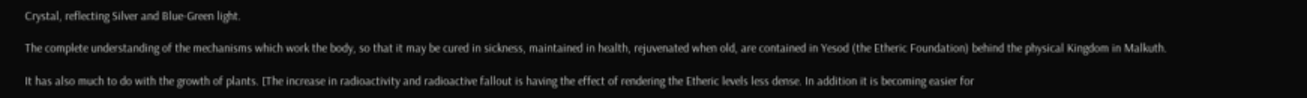Crystal, reflecting Silver and Blue-Green light.

The complete understanding of the mechanisms which work the body, so that it may be cured in sickness, maintained in health, rejuvenated when old, are contained in Yesod (the Etheric Foundation) behind the physical Kingdom in Malkuth.

It has also much to do with the growth of plants. [The increase in radioactivity and radioactive fallout is having the effect of rendering the Etheric levels less dense. In addition it is becoming easier for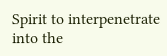Spirit to interpenetrate into the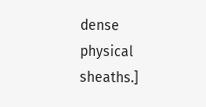dense physical sheaths.]